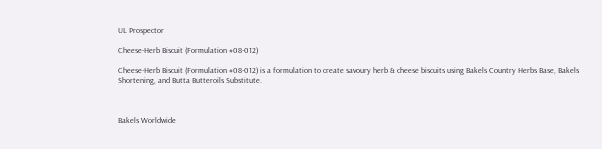UL Prospector

Cheese-Herb Biscuit (Formulation #08-012)

Cheese-Herb Biscuit (Formulation #08-012) is a formulation to create savoury herb & cheese biscuits using Bakels Country Herbs Base, Bakels Shortening, and Butta Butteroils Substitute.



Bakels Worldwide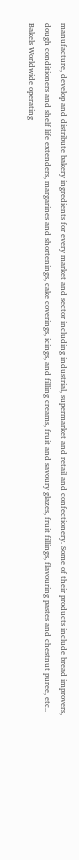manufacture, develop and distribute bakery ingredients for every market and sector including industrial, supermarket and retail and confectionery. Some of their products include bread improvers, dough conditioners and shelf life extenders, margarines and shortenings, cake coverings, icings, and filling creams, fruit and savoury glazes, fruit fillings, flavouring pastes and chestnut puree, etc.. Bakels Worldwide operating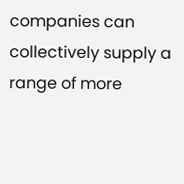companies can collectively supply a range of more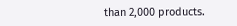than 2,000 products.